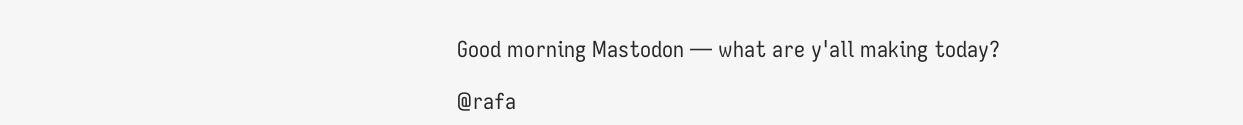Good morning Mastodon — what are y'all making today?

@rafa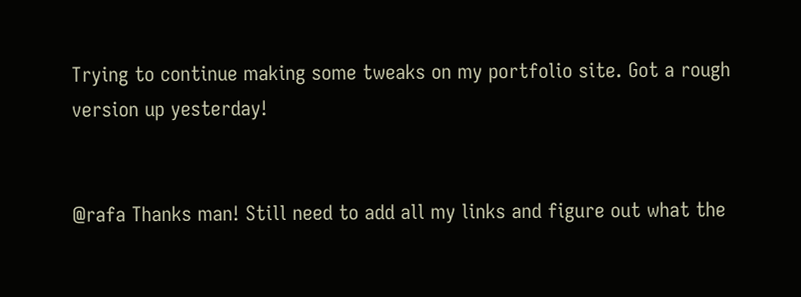Trying to continue making some tweaks on my portfolio site. Got a rough version up yesterday!


@rafa Thanks man! Still need to add all my links and figure out what the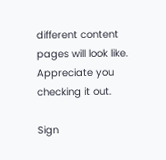different content pages will look like. Appreciate you checking it out.

Sign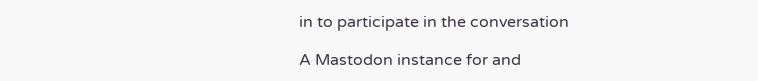in to participate in the conversation

A Mastodon instance for and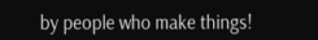by people who make things!